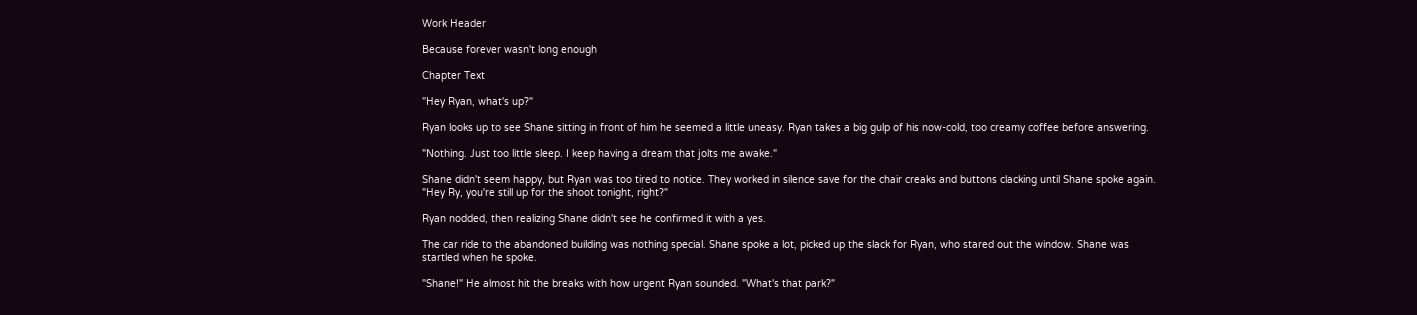Work Header

Because forever wasn't long enough

Chapter Text

"Hey Ryan, what's up?"

Ryan looks up to see Shane sitting in front of him he seemed a little uneasy. Ryan takes a big gulp of his now-cold, too creamy coffee before answering.

"Nothing. Just too little sleep. I keep having a dream that jolts me awake."

Shane didn't seem happy, but Ryan was too tired to notice. They worked in silence save for the chair creaks and buttons clacking until Shane spoke again. "Hey Ry, you're still up for the shoot tonight, right?"

Ryan nodded, then realizing Shane didn't see he confirmed it with a yes.

The car ride to the abandoned building was nothing special. Shane spoke a lot, picked up the slack for Ryan, who stared out the window. Shane was startled when he spoke.

"Shane!" He almost hit the breaks with how urgent Ryan sounded. "What's that park?"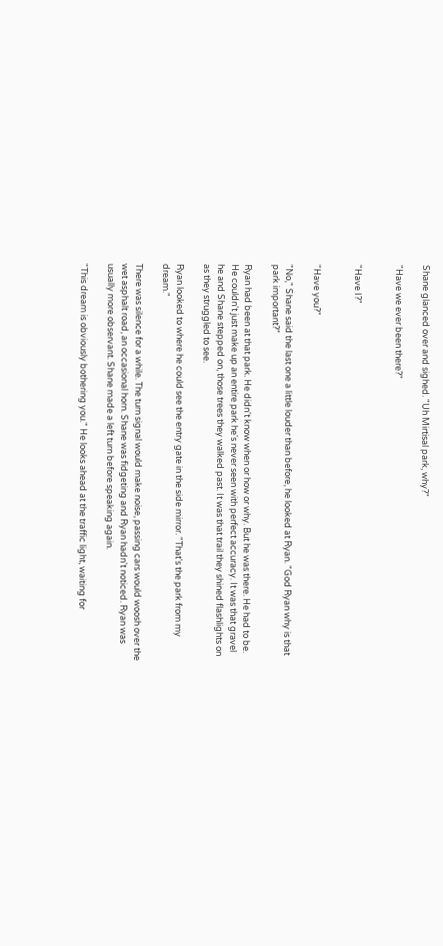Shane glanced over and sighed. "Uh Mirtisal park, why?"

"Have we ever been there?"


"Have I?"


"Have you?"

"No," Shane said the last one a little louder than before, he looked at Ryan. "God Ryan why is that park important?"

Ryan had been at that park. He didn't know when or how or why. But he was there. He had to be. He couldn't just make up an entire park he's never seen with perfect accuracy. It was that gravel he and Shane stepped on, those trees they walked past. It was that trail they shined flashlights on as they struggled to see.

Ryan looked to where he could see the entry gate in the side mirror. "That's the park from my dream."

There was silence for a while. The turn signal would make noise, passing cars would woosh over the wet asphalt road, an occasional horn. Shane was fidgeting and Ryan hadn't noticed. Ryan was usually more observant. Shane made a left turn before speaking again.

"This dream is obviously bothering you." He looks ahead at the traffic light, waiting for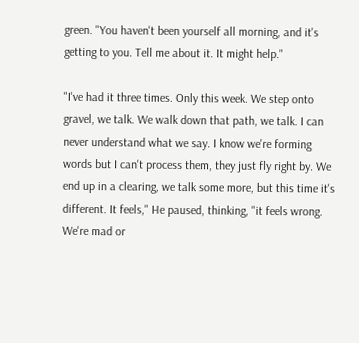green. "You haven't been yourself all morning, and it's getting to you. Tell me about it. It might help."

"I've had it three times. Only this week. We step onto gravel, we talk. We walk down that path, we talk. I can never understand what we say. I know we're forming words but I can't process them, they just fly right by. We end up in a clearing, we talk some more, but this time it's different. It feels," He paused, thinking, "it feels wrong. We're mad or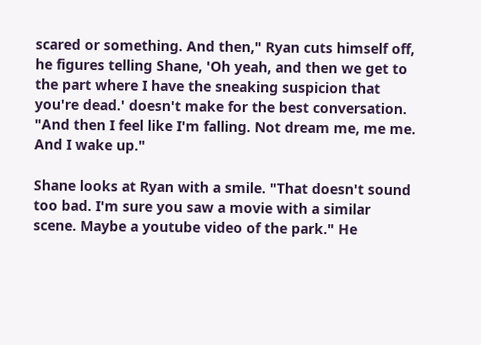scared or something. And then," Ryan cuts himself off, he figures telling Shane, 'Oh yeah, and then we get to the part where I have the sneaking suspicion that you're dead.' doesn't make for the best conversation. "And then I feel like I'm falling. Not dream me, me me. And I wake up."

Shane looks at Ryan with a smile. "That doesn't sound too bad. I'm sure you saw a movie with a similar scene. Maybe a youtube video of the park." He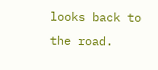looks back to the road.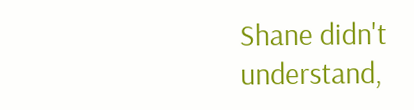Shane didn't understand,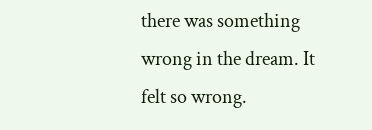there was something wrong in the dream. It felt so wrong.